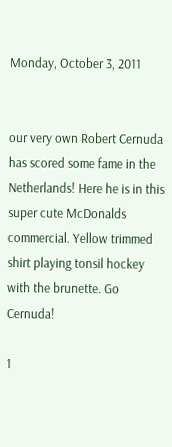Monday, October 3, 2011


our very own Robert Cernuda has scored some fame in the Netherlands! Here he is in this super cute McDonalds commercial. Yellow trimmed shirt playing tonsil hockey with the brunette. Go Cernuda!

1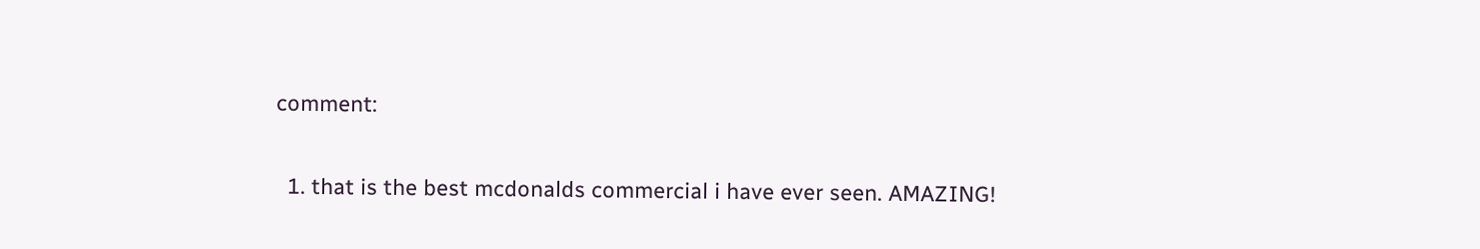comment:

  1. that is the best mcdonalds commercial i have ever seen. AMAZING!